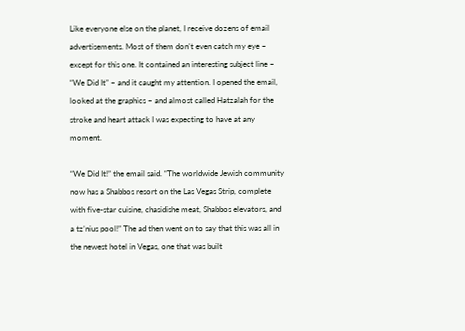Like everyone else on the planet, I receive dozens of email advertisements. Most of them don’t even catch my eye – except for this one. It contained an interesting subject line – “We Did It” – and it caught my attention. I opened the email, looked at the graphics – and almost called Hatzalah for the stroke and heart attack I was expecting to have at any moment.

“We Did It!” the email said. “The worldwide Jewish community now has a Shabbos resort on the Las Vegas Strip, complete with five-star cuisine, chasidishe meat, Shabbos elevators, and a tz’nius pool!” The ad then went on to say that this was all in the newest hotel in Vegas, one that was built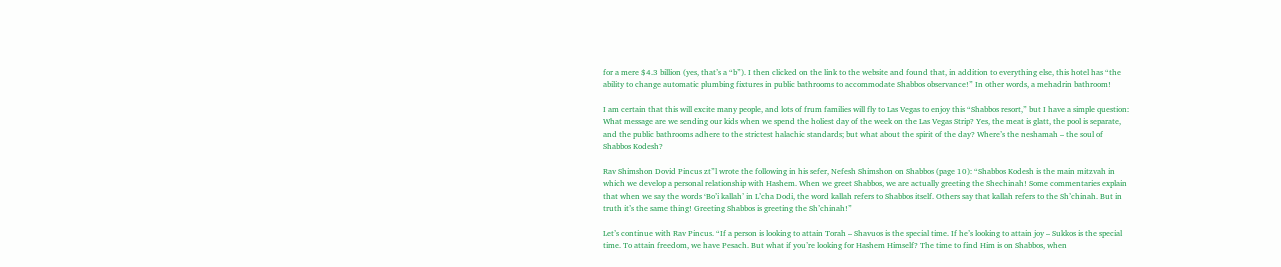for a mere $4.3 billion (yes, that’s a “b”). I then clicked on the link to the website and found that, in addition to everything else, this hotel has “the ability to change automatic plumbing fixtures in public bathrooms to accommodate Shabbos observance!” In other words, a mehadrin bathroom!

I am certain that this will excite many people, and lots of frum families will fly to Las Vegas to enjoy this “Shabbos resort,” but I have a simple question: What message are we sending our kids when we spend the holiest day of the week on the Las Vegas Strip? Yes, the meat is glatt, the pool is separate, and the public bathrooms adhere to the strictest halachic standards; but what about the spirit of the day? Where’s the neshamah – the soul of Shabbos Kodesh?

Rav Shimshon Dovid Pincus zt”l wrote the following in his sefer, Nefesh Shimshon on Shabbos (page 10): “Shabbos Kodesh is the main mitzvah in which we develop a personal relationship with Hashem. When we greet Shabbos, we are actually greeting the Shechinah! Some commentaries explain that when we say the words ‘Bo’i kallah’ in L’cha Dodi, the word kallah refers to Shabbos itself. Others say that kallah refers to the Sh’chinah. But in truth it’s the same thing! Greeting Shabbos is greeting the Sh’chinah!”

Let’s continue with Rav Pincus. “If a person is looking to attain Torah – Shavuos is the special time. If he’s looking to attain joy – Sukkos is the special time. To attain freedom, we have Pesach. But what if you’re looking for Hashem Himself? The time to find Him is on Shabbos, when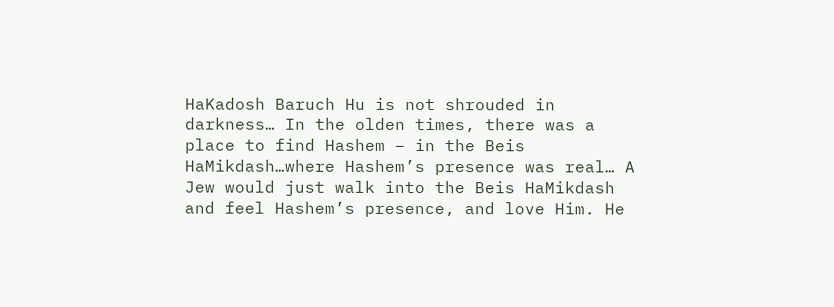HaKadosh Baruch Hu is not shrouded in darkness… In the olden times, there was a place to find Hashem – in the Beis HaMikdash…where Hashem’s presence was real… A Jew would just walk into the Beis HaMikdash and feel Hashem’s presence, and love Him. He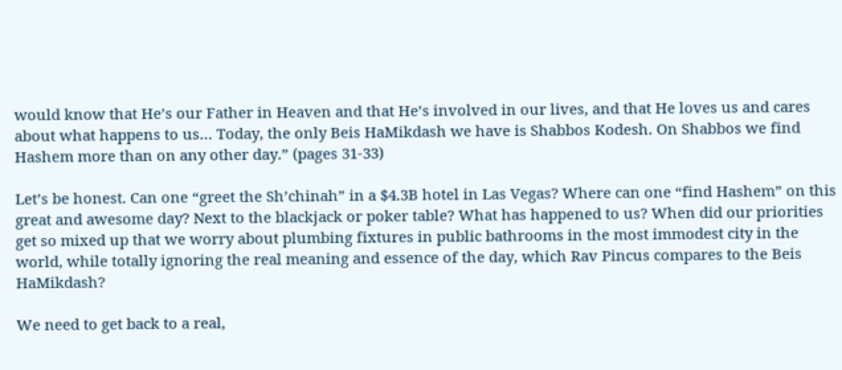would know that He’s our Father in Heaven and that He’s involved in our lives, and that He loves us and cares about what happens to us… Today, the only Beis HaMikdash we have is Shabbos Kodesh. On Shabbos we find Hashem more than on any other day.” (pages 31-33)

Let’s be honest. Can one “greet the Sh’chinah” in a $4.3B hotel in Las Vegas? Where can one “find Hashem” on this great and awesome day? Next to the blackjack or poker table? What has happened to us? When did our priorities get so mixed up that we worry about plumbing fixtures in public bathrooms in the most immodest city in the world, while totally ignoring the real meaning and essence of the day, which Rav Pincus compares to the Beis HaMikdash?

We need to get back to a real,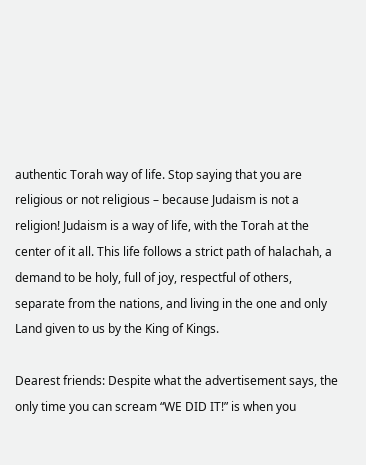authentic Torah way of life. Stop saying that you are religious or not religious – because Judaism is not a religion! Judaism is a way of life, with the Torah at the center of it all. This life follows a strict path of halachah, a demand to be holy, full of joy, respectful of others, separate from the nations, and living in the one and only Land given to us by the King of Kings.

Dearest friends: Despite what the advertisement says, the only time you can scream “WE DID IT!” is when you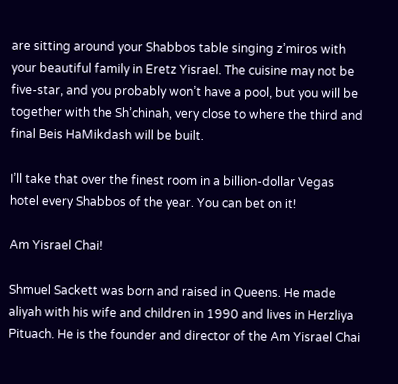are sitting around your Shabbos table singing z’miros with your beautiful family in Eretz Yisrael. The cuisine may not be five-star, and you probably won’t have a pool, but you will be together with the Sh’chinah, very close to where the third and final Beis HaMikdash will be built.

I’ll take that over the finest room in a billion-dollar Vegas hotel every Shabbos of the year. You can bet on it!

Am Yisrael Chai!

Shmuel Sackett was born and raised in Queens. He made aliyah with his wife and children in 1990 and lives in Herzliya Pituach. He is the founder and director of the Am Yisrael Chai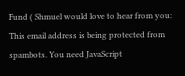Fund ( Shmuel would love to hear from you: This email address is being protected from spambots. You need JavaScript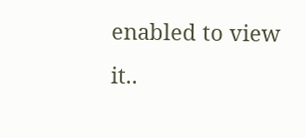enabled to view it..